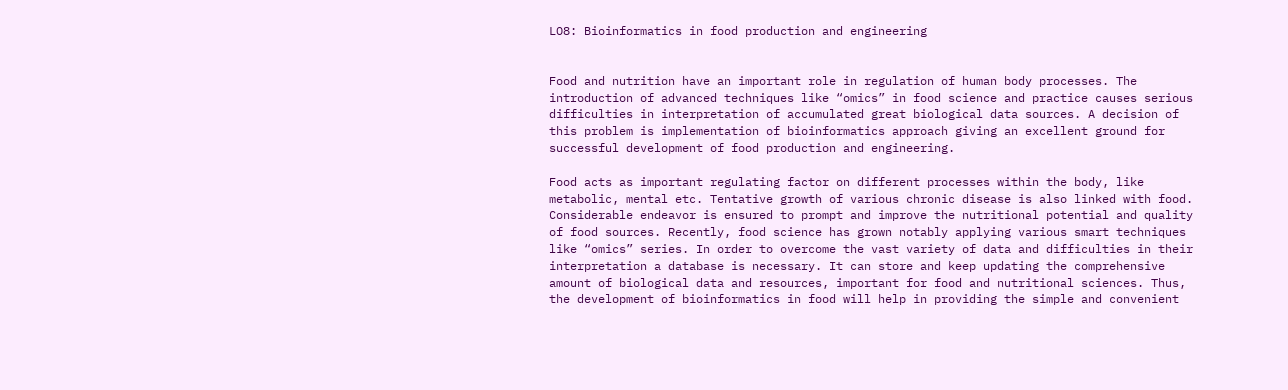LO8: Bioinformatics in food production and engineering


Food and nutrition have an important role in regulation of human body processes. The introduction of advanced techniques like “omics” in food science and practice causes serious difficulties in interpretation of accumulated great biological data sources. A decision of this problem is implementation of bioinformatics approach giving an excellent ground for successful development of food production and engineering.

Food acts as important regulating factor on different processes within the body, like metabolic, mental etc. Tentative growth of various chronic disease is also linked with food. Considerable endeavor is ensured to prompt and improve the nutritional potential and quality of food sources. Recently, food science has grown notably applying various smart techniques like “omics” series. In order to overcome the vast variety of data and difficulties in their interpretation a database is necessary. It can store and keep updating the comprehensive amount of biological data and resources, important for food and nutritional sciences. Thus, the development of bioinformatics in food will help in providing the simple and convenient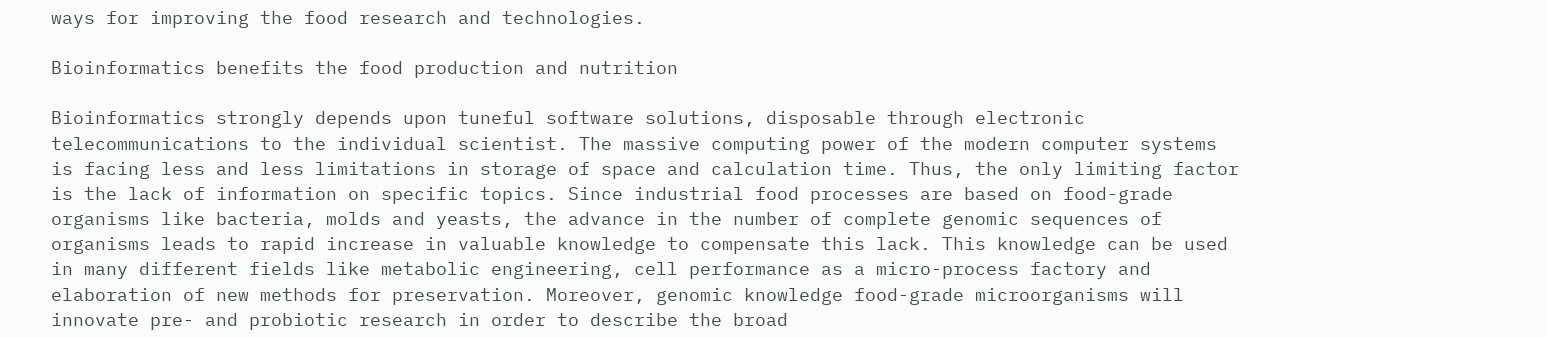ways for improving the food research and technologies.

Bioinformatics benefits the food production and nutrition

Bioinformatics strongly depends upon tuneful software solutions, disposable through electronic telecommunications to the individual scientist. The massive computing power of the modern computer systems is facing less and less limitations in storage of space and calculation time. Thus, the only limiting factor is the lack of information on specific topics. Since industrial food processes are based on food-grade organisms like bacteria, molds and yeasts, the advance in the number of complete genomic sequences of organisms leads to rapid increase in valuable knowledge to compensate this lack. This knowledge can be used in many different fields like metabolic engineering, cell performance as a micro-process factory and elaboration of new methods for preservation. Moreover, genomic knowledge food-grade microorganisms will innovate pre- and probiotic research in order to describe the broad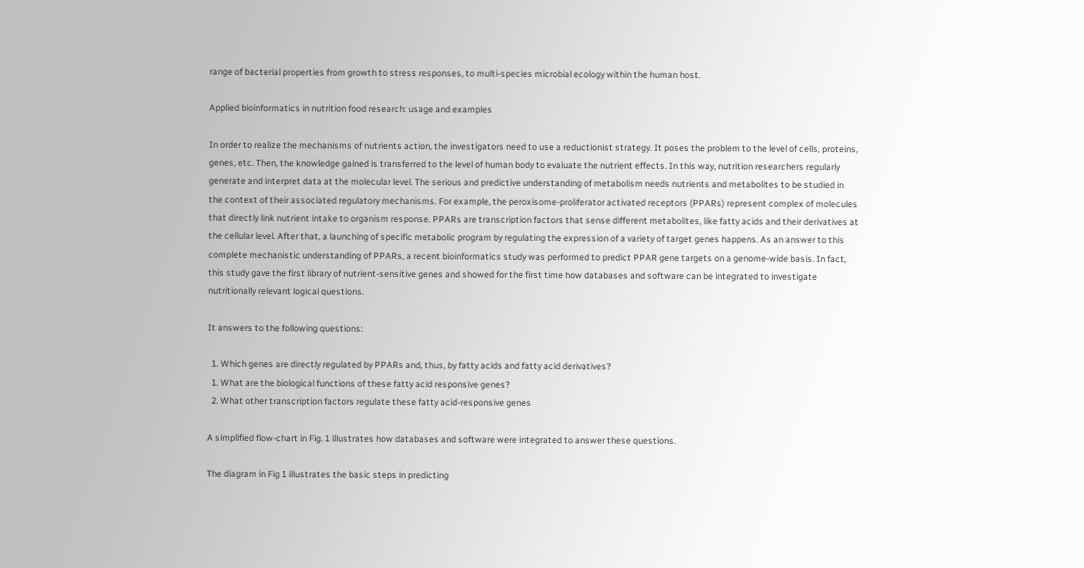range of bacterial properties from growth to stress responses, to multi-species microbial ecology within the human host.

Applied bioinformatics in nutrition food research: usage and examples

In order to realize the mechanisms of nutrients action, the investigators need to use a reductionist strategy. It poses the problem to the level of cells, proteins, genes, etc. Then, the knowledge gained is transferred to the level of human body to evaluate the nutrient effects. In this way, nutrition researchers regularly generate and interpret data at the molecular level. The serious and predictive understanding of metabolism needs nutrients and metabolites to be studied in the context of their associated regulatory mechanisms. For example, the peroxisome-proliferator activated receptors (PPARs) represent complex of molecules that directly link nutrient intake to organism response. PPARs are transcription factors that sense different metabolites, like fatty acids and their derivatives at the cellular level. After that, a launching of specific metabolic program by regulating the expression of a variety of target genes happens. As an answer to this complete mechanistic understanding of PPARs, a recent bioinformatics study was performed to predict PPAR gene targets on a genome-wide basis. In fact, this study gave the first library of nutrient-sensitive genes and showed for the first time how databases and software can be integrated to investigate nutritionally relevant logical questions.

It answers to the following questions:

  1. Which genes are directly regulated by PPARs and, thus, by fatty acids and fatty acid derivatives?
  1. What are the biological functions of these fatty acid responsive genes?
  2. What other transcription factors regulate these fatty acid-responsive genes

A simplified flow-chart in Fig. 1 illustrates how databases and software were integrated to answer these questions.

The diagram in Fig 1 illustrates the basic steps in predicting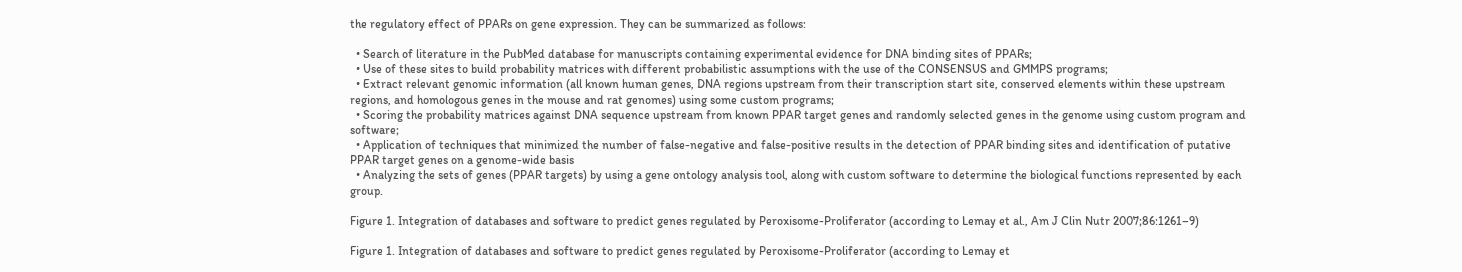the regulatory effect of PPARs on gene expression. They can be summarized as follows:

  • Search of literature in the PubMed database for manuscripts containing experimental evidence for DNA binding sites of PPARs;
  • Use of these sites to build probability matrices with different probabilistic assumptions with the use of the CONSENSUS and GMMPS programs;
  • Extract relevant genomic information (all known human genes, DNA regions upstream from their transcription start site, conserved elements within these upstream regions, and homologous genes in the mouse and rat genomes) using some custom programs;
  • Scoring the probability matrices against DNA sequence upstream from known PPAR target genes and randomly selected genes in the genome using custom program and software;
  • Application of techniques that minimized the number of false-negative and false-positive results in the detection of PPAR binding sites and identification of putative PPAR target genes on a genome-wide basis
  • Analyzing the sets of genes (PPAR targets) by using a gene ontology analysis tool, along with custom software to determine the biological functions represented by each group.

Figure 1. Integration of databases and software to predict genes regulated by Peroxisome-Proliferator (according to Lemay et al., Am J Clin Nutr 2007;86:1261–9)

Figure 1. Integration of databases and software to predict genes regulated by Peroxisome-Proliferator (according to Lemay et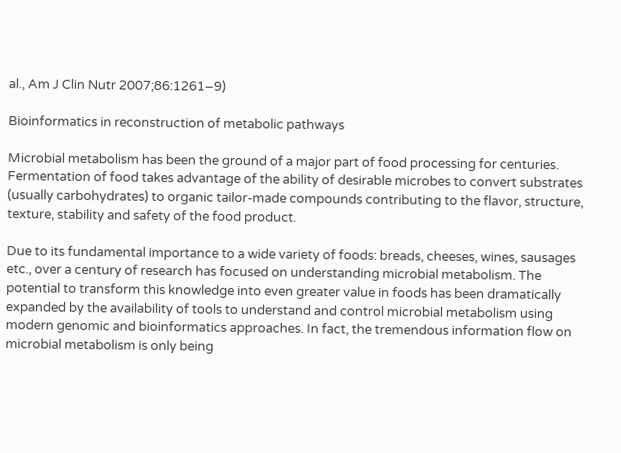al., Am J Clin Nutr 2007;86:1261–9)

Bioinformatics in reconstruction of metabolic pathways

Microbial metabolism has been the ground of a major part of food processing for centuries. Fermentation of food takes advantage of the ability of desirable microbes to convert substrates (usually carbohydrates) to organic tailor-made compounds contributing to the flavor, structure, texture, stability and safety of the food product.

Due to its fundamental importance to a wide variety of foods: breads, cheeses, wines, sausages etc., over a century of research has focused on understanding microbial metabolism. The potential to transform this knowledge into even greater value in foods has been dramatically expanded by the availability of tools to understand and control microbial metabolism using modern genomic and bioinformatics approaches. In fact, the tremendous information flow on microbial metabolism is only being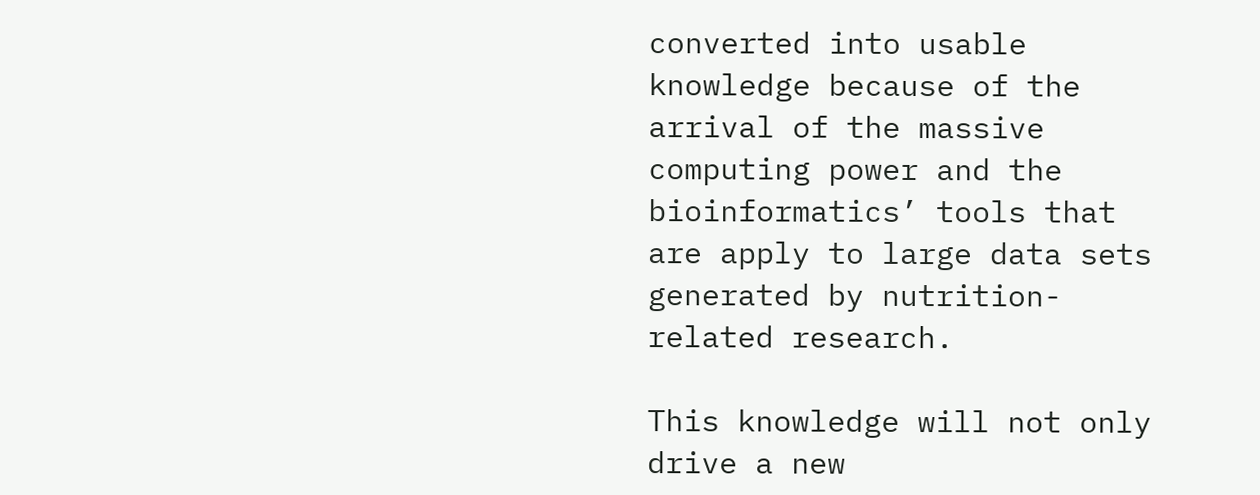converted into usable knowledge because of the arrival of the massive computing power and the bioinformatics’ tools that are apply to large data sets generated by nutrition-related research.

This knowledge will not only drive a new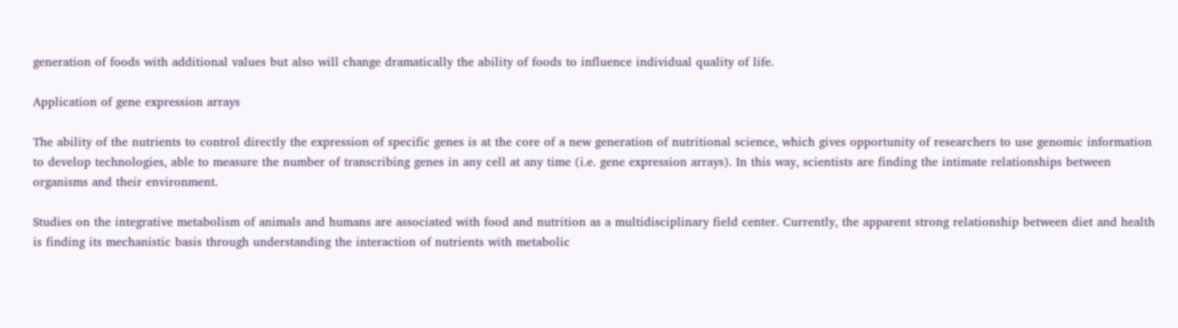generation of foods with additional values but also will change dramatically the ability of foods to influence individual quality of life.

Application of gene expression arrays

The ability of the nutrients to control directly the expression of specific genes is at the core of a new generation of nutritional science, which gives opportunity of researchers to use genomic information to develop technologies, able to measure the number of transcribing genes in any cell at any time (i.e. gene expression arrays). In this way, scientists are finding the intimate relationships between organisms and their environment.

Studies on the integrative metabolism of animals and humans are associated with food and nutrition as a multidisciplinary field center. Currently, the apparent strong relationship between diet and health is finding its mechanistic basis through understanding the interaction of nutrients with metabolic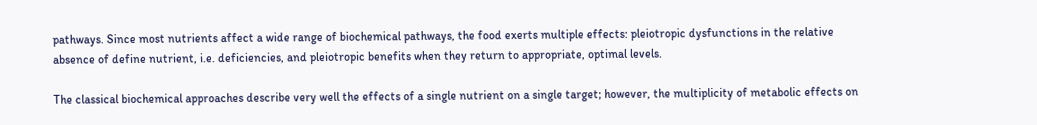pathways. Since most nutrients affect a wide range of biochemical pathways, the food exerts multiple effects: pleiotropic dysfunctions in the relative absence of define nutrient, i.e. deficiencies, and pleiotropic benefits when they return to appropriate, optimal levels.

The classical biochemical approaches describe very well the effects of a single nutrient on a single target; however, the multiplicity of metabolic effects on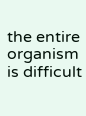the entire organism is difficult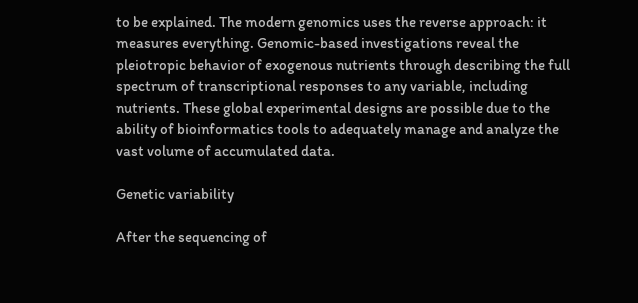to be explained. The modern genomics uses the reverse approach: it measures everything. Genomic-based investigations reveal the pleiotropic behavior of exogenous nutrients through describing the full spectrum of transcriptional responses to any variable, including nutrients. These global experimental designs are possible due to the ability of bioinformatics tools to adequately manage and analyze the vast volume of accumulated data.

Genetic variability

After the sequencing of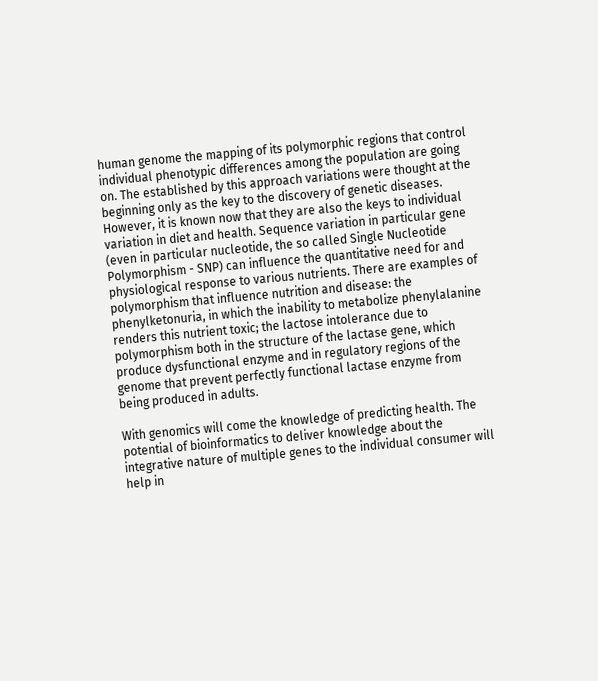human genome the mapping of its polymorphic regions that control individual phenotypic differences among the population are going on. The established by this approach variations were thought at the beginning only as the key to the discovery of genetic diseases. However, it is known now that they are also the keys to individual variation in diet and health. Sequence variation in particular gene (even in particular nucleotide, the so called Single Nucleotide Polymorphism - SNP) can influence the quantitative need for and physiological response to various nutrients. There are examples of polymorphism that influence nutrition and disease: the phenylketonuria, in which the inability to metabolize phenylalanine renders this nutrient toxic; the lactose intolerance due to polymorphism both in the structure of the lactase gene, which produce dysfunctional enzyme and in regulatory regions of the genome that prevent perfectly functional lactase enzyme from being produced in adults.

With genomics will come the knowledge of predicting health. The potential of bioinformatics to deliver knowledge about the integrative nature of multiple genes to the individual consumer will help in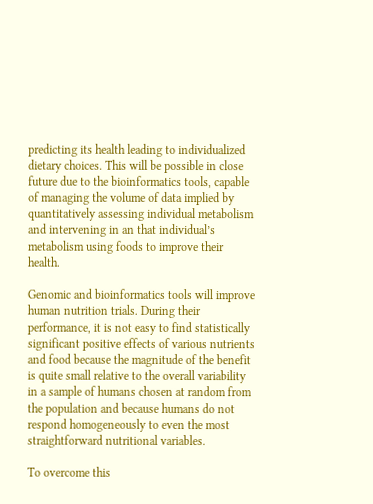predicting its health leading to individualized dietary choices. This will be possible in close future due to the bioinformatics tools, capable of managing the volume of data implied by quantitatively assessing individual metabolism and intervening in an that individual’s metabolism using foods to improve their health.

Genomic and bioinformatics tools will improve human nutrition trials. During their performance, it is not easy to find statistically significant positive effects of various nutrients and food because the magnitude of the benefit is quite small relative to the overall variability in a sample of humans chosen at random from the population and because humans do not respond homogeneously to even the most straightforward nutritional variables.

To overcome this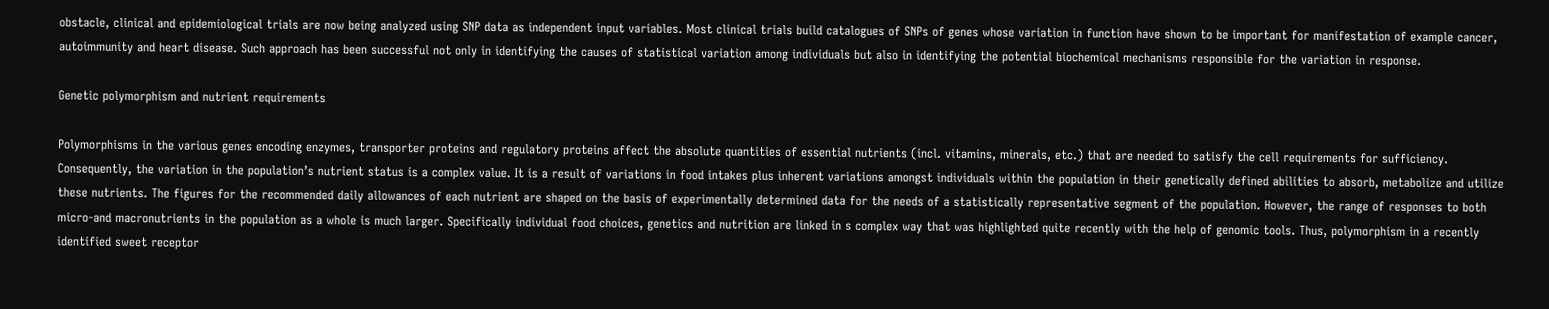obstacle, clinical and epidemiological trials are now being analyzed using SNP data as independent input variables. Most clinical trials build catalogues of SNPs of genes whose variation in function have shown to be important for manifestation of example cancer, autoimmunity and heart disease. Such approach has been successful not only in identifying the causes of statistical variation among individuals but also in identifying the potential biochemical mechanisms responsible for the variation in response.

Genetic polymorphism and nutrient requirements

Polymorphisms in the various genes encoding enzymes, transporter proteins and regulatory proteins affect the absolute quantities of essential nutrients (incl. vitamins, minerals, etc.) that are needed to satisfy the cell requirements for sufficiency. Consequently, the variation in the population’s nutrient status is a complex value. It is a result of variations in food intakes plus inherent variations amongst individuals within the population in their genetically defined abilities to absorb, metabolize and utilize these nutrients. The figures for the recommended daily allowances of each nutrient are shaped on the basis of experimentally determined data for the needs of a statistically representative segment of the population. However, the range of responses to both micro-and macronutrients in the population as a whole is much larger. Specifically individual food choices, genetics and nutrition are linked in s complex way that was highlighted quite recently with the help of genomic tools. Thus, polymorphism in a recently identified sweet receptor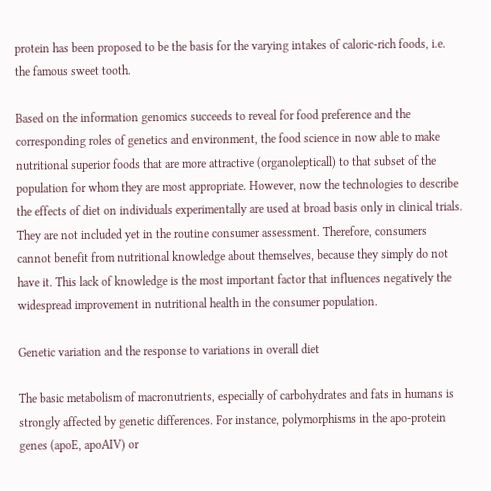protein has been proposed to be the basis for the varying intakes of caloric-rich foods, i.e. the famous sweet tooth.

Based on the information genomics succeeds to reveal for food preference and the corresponding roles of genetics and environment, the food science in now able to make nutritional superior foods that are more attractive (organolepticall) to that subset of the population for whom they are most appropriate. However, now the technologies to describe the effects of diet on individuals experimentally are used at broad basis only in clinical trials. They are not included yet in the routine consumer assessment. Therefore, consumers cannot benefit from nutritional knowledge about themselves, because they simply do not have it. This lack of knowledge is the most important factor that influences negatively the widespread improvement in nutritional health in the consumer population.

Genetic variation and the response to variations in overall diet

The basic metabolism of macronutrients, especially of carbohydrates and fats in humans is strongly affected by genetic differences. For instance, polymorphisms in the apo-protein genes (apoE, apoAIV) or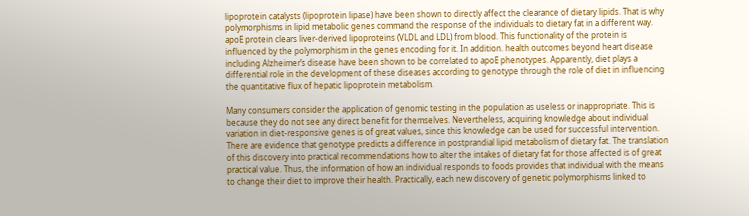lipoprotein catalysts (lipoprotein lipase) have been shown to directly affect the clearance of dietary lipids. That is why polymorphisms in lipid metabolic genes command the response of the individuals to dietary fat in a different way. apoE protein clears liver-derived lipoproteins (VLDL and LDL) from blood. This functionality of the protein is influenced by the polymorphism in the genes encoding for it. In addition. health outcomes beyond heart disease including Alzheimer’s disease have been shown to be correlated to apoE phenotypes. Apparently, diet plays a differential role in the development of these diseases according to genotype through the role of diet in influencing the quantitative flux of hepatic lipoprotein metabolism.

Many consumers consider the application of genomic testing in the population as useless or inappropriate. This is because they do not see any direct benefit for themselves. Nevertheless, acquiring knowledge about individual variation in diet-responsive genes is of great values, since this knowledge can be used for successful intervention. There are evidence that genotype predicts a difference in postprandial lipid metabolism of dietary fat. The translation of this discovery into practical recommendations how to alter the intakes of dietary fat for those affected is of great practical value. Thus, the information of how an individual responds to foods provides that individual with the means to change their diet to improve their health. Practically, each new discovery of genetic polymorphisms linked to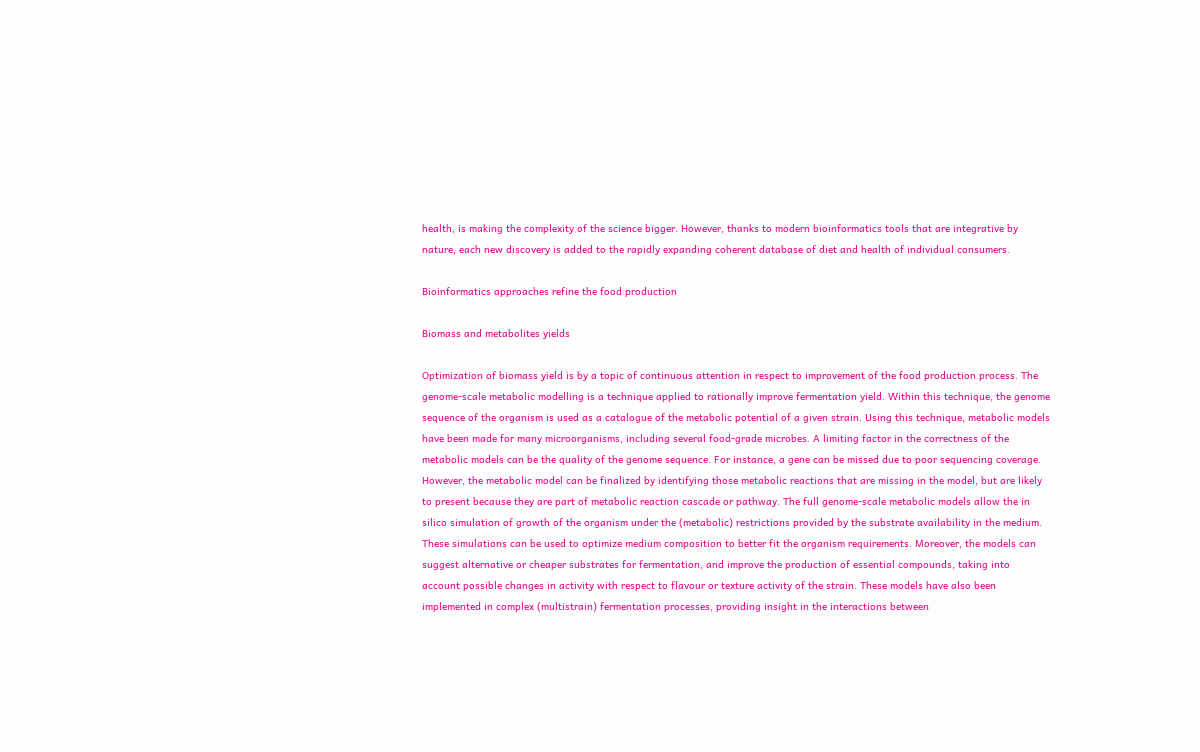health, is making the complexity of the science bigger. However, thanks to modern bioinformatics tools that are integrative by nature, each new discovery is added to the rapidly expanding coherent database of diet and health of individual consumers.

Bioinformatics approaches refine the food production

Biomass and metabolites yields

Optimization of biomass yield is by a topic of continuous attention in respect to improvement of the food production process. The genome-scale metabolic modelling is a technique applied to rationally improve fermentation yield. Within this technique, the genome sequence of the organism is used as a catalogue of the metabolic potential of a given strain. Using this technique, metabolic models have been made for many microorganisms, including several food-grade microbes. A limiting factor in the correctness of the metabolic models can be the quality of the genome sequence. For instance, a gene can be missed due to poor sequencing coverage. However, the metabolic model can be finalized by identifying those metabolic reactions that are missing in the model, but are likely to present because they are part of metabolic reaction cascade or pathway. The full genome-scale metabolic models allow the in silico simulation of growth of the organism under the (metabolic) restrictions provided by the substrate availability in the medium. These simulations can be used to optimize medium composition to better fit the organism requirements. Moreover, the models can suggest alternative or cheaper substrates for fermentation, and improve the production of essential compounds, taking into account possible changes in activity with respect to flavour or texture activity of the strain. These models have also been implemented in complex (multistrain) fermentation processes, providing insight in the interactions between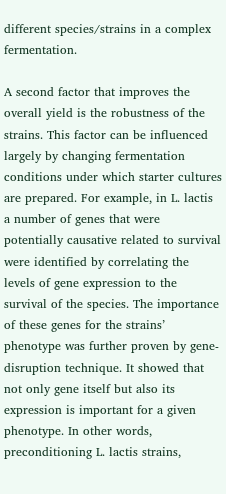different species/strains in a complex fermentation.

A second factor that improves the overall yield is the robustness of the strains. This factor can be influenced largely by changing fermentation conditions under which starter cultures are prepared. For example, in L. lactis a number of genes that were potentially causative related to survival were identified by correlating the levels of gene expression to the survival of the species. The importance of these genes for the strains’ phenotype was further proven by gene-disruption technique. It showed that not only gene itself but also its expression is important for a given phenotype. In other words, preconditioning L. lactis strains,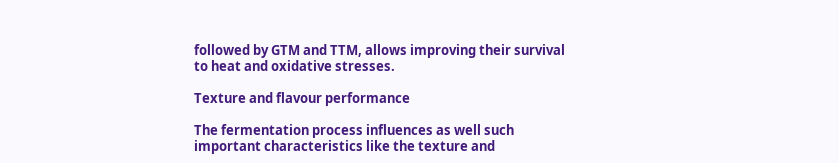followed by GTM and TTM, allows improving their survival to heat and oxidative stresses.

Texture and flavour performance

The fermentation process influences as well such important characteristics like the texture and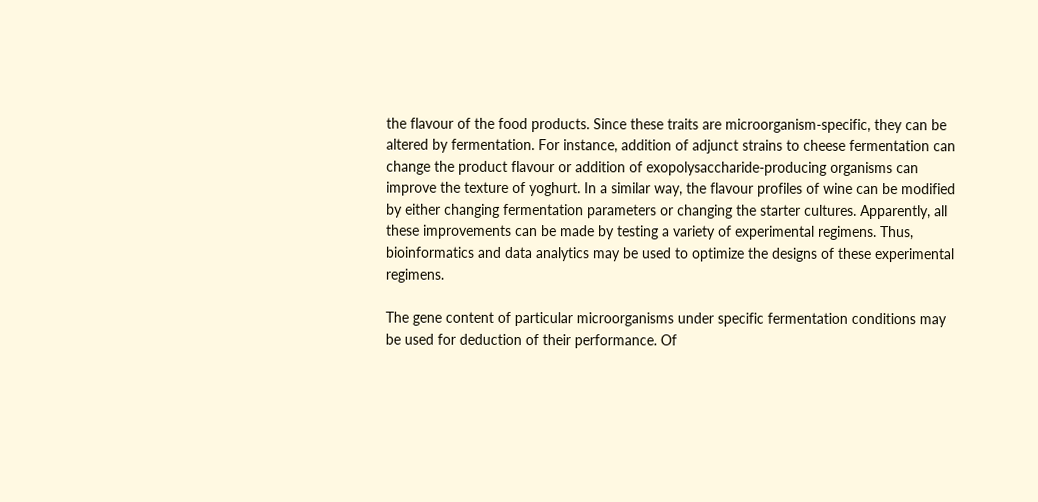the flavour of the food products. Since these traits are microorganism-specific, they can be altered by fermentation. For instance, addition of adjunct strains to cheese fermentation can change the product flavour or addition of exopolysaccharide-producing organisms can improve the texture of yoghurt. In a similar way, the flavour profiles of wine can be modified by either changing fermentation parameters or changing the starter cultures. Apparently, all these improvements can be made by testing a variety of experimental regimens. Thus, bioinformatics and data analytics may be used to optimize the designs of these experimental regimens.

The gene content of particular microorganisms under specific fermentation conditions may be used for deduction of their performance. Of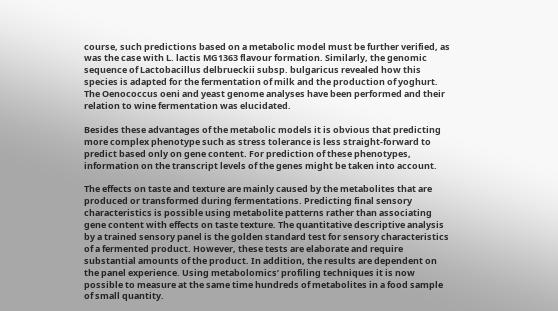course, such predictions based on a metabolic model must be further verified, as was the case with L. lactis MG1363 flavour formation. Similarly, the genomic sequence of Lactobacillus delbrueckii subsp. bulgaricus revealed how this species is adapted for the fermentation of milk and the production of yoghurt. The Oenococcus oeni and yeast genome analyses have been performed and their relation to wine fermentation was elucidated.

Besides these advantages of the metabolic models it is obvious that predicting more complex phenotype such as stress tolerance is less straight-forward to predict based only on gene content. For prediction of these phenotypes, information on the transcript levels of the genes might be taken into account.

The effects on taste and texture are mainly caused by the metabolites that are produced or transformed during fermentations. Predicting final sensory characteristics is possible using metabolite patterns rather than associating gene content with effects on taste texture. The quantitative descriptive analysis by a trained sensory panel is the golden standard test for sensory characteristics of a fermented product. However, these tests are elaborate and require substantial amounts of the product. In addition, the results are dependent on the panel experience. Using metabolomics’ profiling techniques it is now possible to measure at the same time hundreds of metabolites in a food sample of small quantity.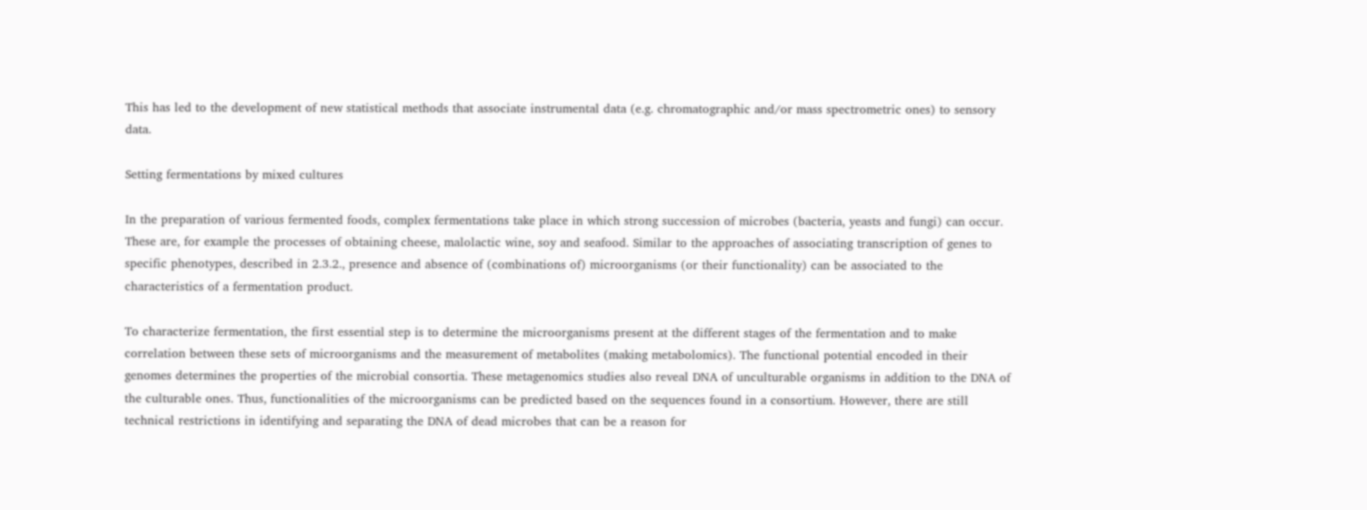This has led to the development of new statistical methods that associate instrumental data (e.g. chromatographic and/or mass spectrometric ones) to sensory data.

Setting fermentations by mixed cultures

In the preparation of various fermented foods, complex fermentations take place in which strong succession of microbes (bacteria, yeasts and fungi) can occur. These are, for example the processes of obtaining cheese, malolactic wine, soy and seafood. Similar to the approaches of associating transcription of genes to specific phenotypes, described in 2.3.2., presence and absence of (combinations of) microorganisms (or their functionality) can be associated to the characteristics of a fermentation product.

To characterize fermentation, the first essential step is to determine the microorganisms present at the different stages of the fermentation and to make correlation between these sets of microorganisms and the measurement of metabolites (making metabolomics). The functional potential encoded in their genomes determines the properties of the microbial consortia. These metagenomics studies also reveal DNA of unculturable organisms in addition to the DNA of the culturable ones. Thus, functionalities of the microorganisms can be predicted based on the sequences found in a consortium. However, there are still technical restrictions in identifying and separating the DNA of dead microbes that can be a reason for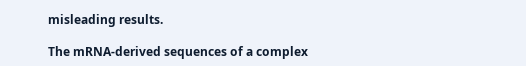misleading results.

The mRNA-derived sequences of a complex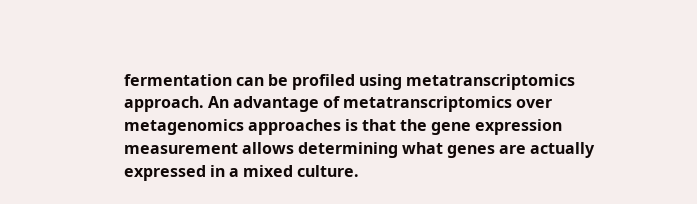fermentation can be profiled using metatranscriptomics approach. An advantage of metatranscriptomics over metagenomics approaches is that the gene expression measurement allows determining what genes are actually expressed in a mixed culture.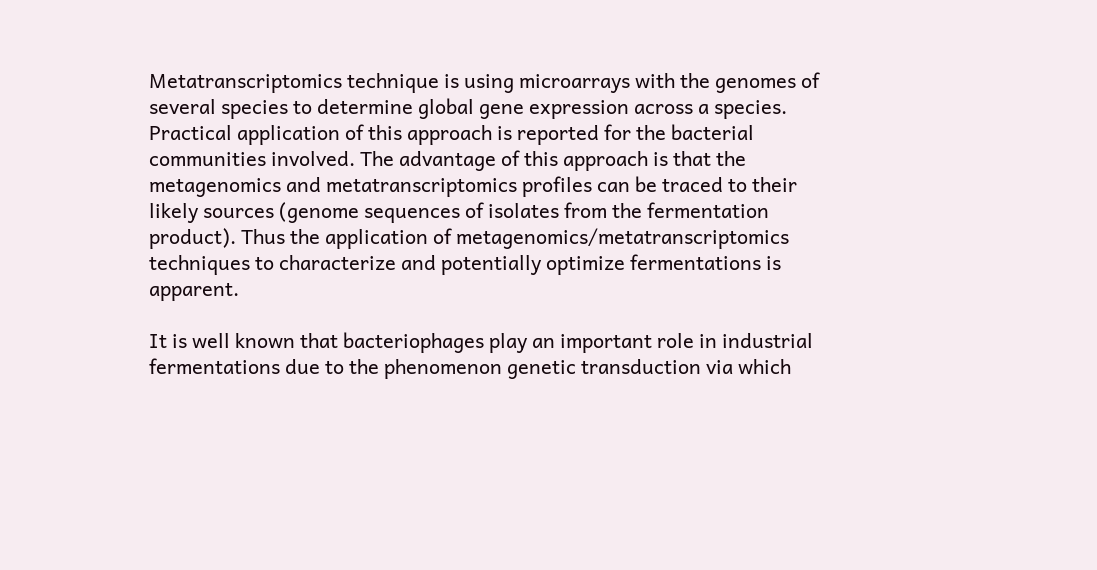Metatranscriptomics technique is using microarrays with the genomes of several species to determine global gene expression across a species. Practical application of this approach is reported for the bacterial communities involved. The advantage of this approach is that the metagenomics and metatranscriptomics profiles can be traced to their likely sources (genome sequences of isolates from the fermentation product). Thus the application of metagenomics/metatranscriptomics techniques to characterize and potentially optimize fermentations is apparent.

It is well known that bacteriophages play an important role in industrial fermentations due to the phenomenon genetic transduction via which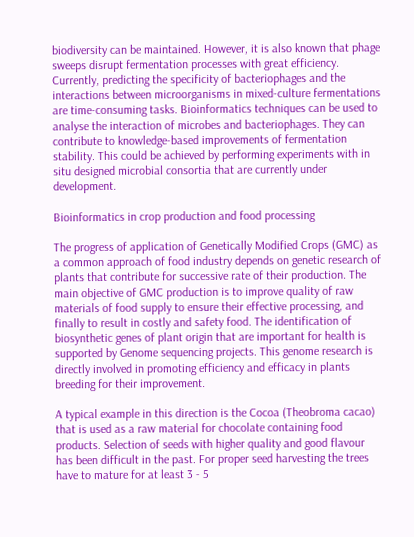biodiversity can be maintained. However, it is also known that phage sweeps disrupt fermentation processes with great efficiency. Currently, predicting the specificity of bacteriophages and the interactions between microorganisms in mixed-culture fermentations are time-consuming tasks. Bioinformatics techniques can be used to analyse the interaction of microbes and bacteriophages. They can contribute to knowledge-based improvements of fermentation stability. This could be achieved by performing experiments with in situ designed microbial consortia that are currently under development.

Bioinformatics in crop production and food processing

The progress of application of Genetically Modified Crops (GMC) as a common approach of food industry depends on genetic research of plants that contribute for successive rate of their production. The main objective of GMC production is to improve quality of raw materials of food supply to ensure their effective processing, and finally to result in costly and safety food. The identification of biosynthetic genes of plant origin that are important for health is supported by Genome sequencing projects. This genome research is directly involved in promoting efficiency and efficacy in plants breeding for their improvement.

A typical example in this direction is the Cocoa (Theobroma cacao) that is used as a raw material for chocolate containing food products. Selection of seeds with higher quality and good flavour has been difficult in the past. For proper seed harvesting the trees have to mature for at least 3 - 5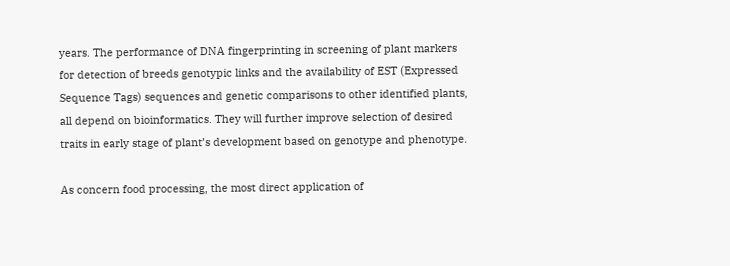years. The performance of DNA fingerprinting in screening of plant markers for detection of breeds genotypic links and the availability of EST (Expressed Sequence Tags) sequences and genetic comparisons to other identified plants, all depend on bioinformatics. They will further improve selection of desired traits in early stage of plant’s development based on genotype and phenotype.

As concern food processing, the most direct application of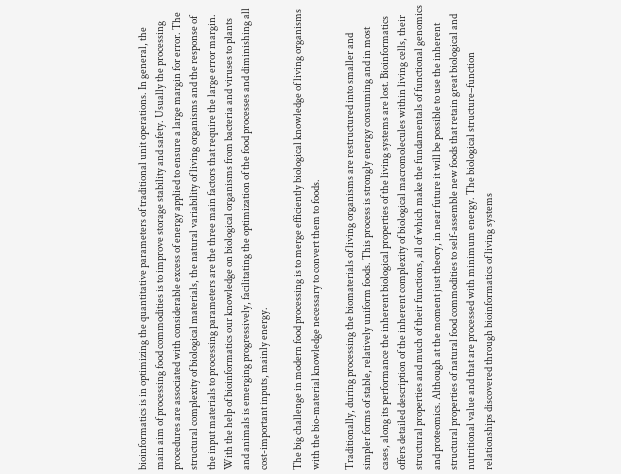bioinformatics is in optimizing the quantitative parameters of traditional unit operations. In general, the main aim of processing food commodities is to improve storage stability and safety. Usually the processing procedures are associated with considerable excess of energy applied to ensure a large margin for error. The structural complexity of biological materials, the natural variability of living organisms and the response of the input materials to processing parameters are the three main factors that require the large error margin. With the help of bioinformatics our knowledge on biological organisms from bacteria and viruses to plants and animals is emerging progressively, facilitating the optimization of the food processes and diminishing all cost-important inputs, mainly energy.

The big challenge in modern food processing is to merge efficiently biological knowledge of living organisms with the bio-material knowledge necessary to convert them to foods.

Traditionally, during processing the biomaterials of living organisms are restructured into smaller and simpler forms of stable, relatively uniform foods. This process is strongly energy consuming and in most cases, along its performance the inherent biological properties of the living systems are lost. Bioinformatics offers detailed description of the inherent complexity of biological macromolecules within living cells, their structural properties and much of their functions, all of which make the fundamentals of functional genomics and proteomics. Although at the moment just theory, in near future it will be possible to use the inherent structural properties of natural food commodities to self-assemble new foods that retain great biological and nutritional value and that are processed with minimum energy. The biological structure–function relationships discovered through bioinformatics of living systems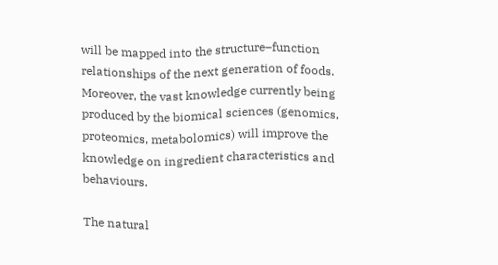will be mapped into the structure–function relationships of the next generation of foods. Moreover, the vast knowledge currently being produced by the biomical sciences (genomics, proteomics, metabolomics) will improve the knowledge on ingredient characteristics and behaviours.

The natural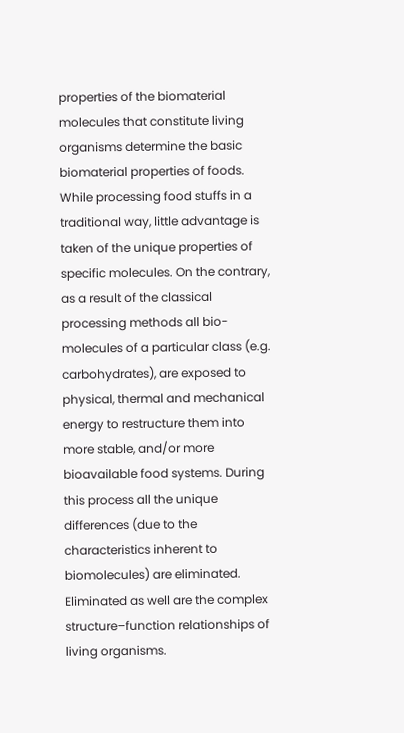properties of the biomaterial molecules that constitute living organisms determine the basic biomaterial properties of foods. While processing food stuffs in a traditional way, little advantage is taken of the unique properties of specific molecules. On the contrary, as a result of the classical processing methods all bio-molecules of a particular class (e.g. carbohydrates), are exposed to physical, thermal and mechanical energy to restructure them into more stable, and/or more bioavailable food systems. During this process all the unique differences (due to the characteristics inherent to biomolecules) are eliminated. Eliminated as well are the complex structure–function relationships of living organisms.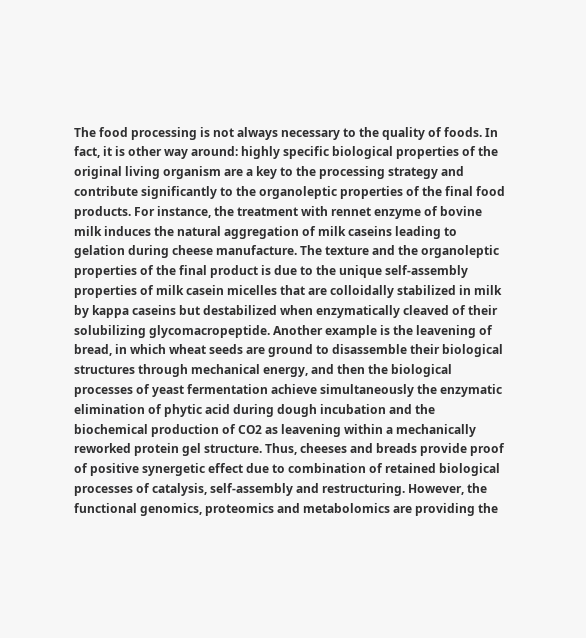The food processing is not always necessary to the quality of foods. In fact, it is other way around: highly specific biological properties of the original living organism are a key to the processing strategy and contribute significantly to the organoleptic properties of the final food products. For instance, the treatment with rennet enzyme of bovine milk induces the natural aggregation of milk caseins leading to gelation during cheese manufacture. The texture and the organoleptic properties of the final product is due to the unique self-assembly properties of milk casein micelles that are colloidally stabilized in milk by kappa caseins but destabilized when enzymatically cleaved of their solubilizing glycomacropeptide. Another example is the leavening of bread, in which wheat seeds are ground to disassemble their biological structures through mechanical energy, and then the biological processes of yeast fermentation achieve simultaneously the enzymatic elimination of phytic acid during dough incubation and the biochemical production of CO2 as leavening within a mechanically reworked protein gel structure. Thus, cheeses and breads provide proof of positive synergetic effect due to combination of retained biological processes of catalysis, self-assembly and restructuring. However, the functional genomics, proteomics and metabolomics are providing the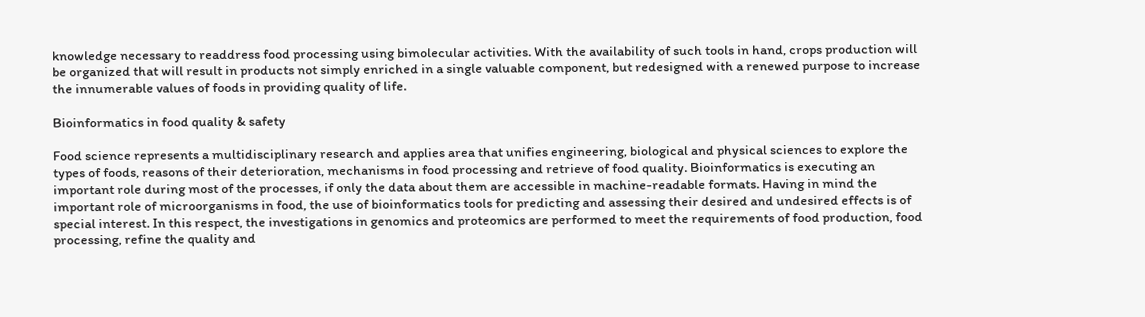knowledge necessary to readdress food processing using bimolecular activities. With the availability of such tools in hand, crops production will be organized that will result in products not simply enriched in a single valuable component, but redesigned with a renewed purpose to increase the innumerable values of foods in providing quality of life.

Bioinformatics in food quality & safety

Food science represents a multidisciplinary research and applies area that unifies engineering, biological and physical sciences to explore the types of foods, reasons of their deterioration, mechanisms in food processing and retrieve of food quality. Bioinformatics is executing an important role during most of the processes, if only the data about them are accessible in machine-readable formats. Having in mind the important role of microorganisms in food, the use of bioinformatics tools for predicting and assessing their desired and undesired effects is of special interest. In this respect, the investigations in genomics and proteomics are performed to meet the requirements of food production, food processing, refine the quality and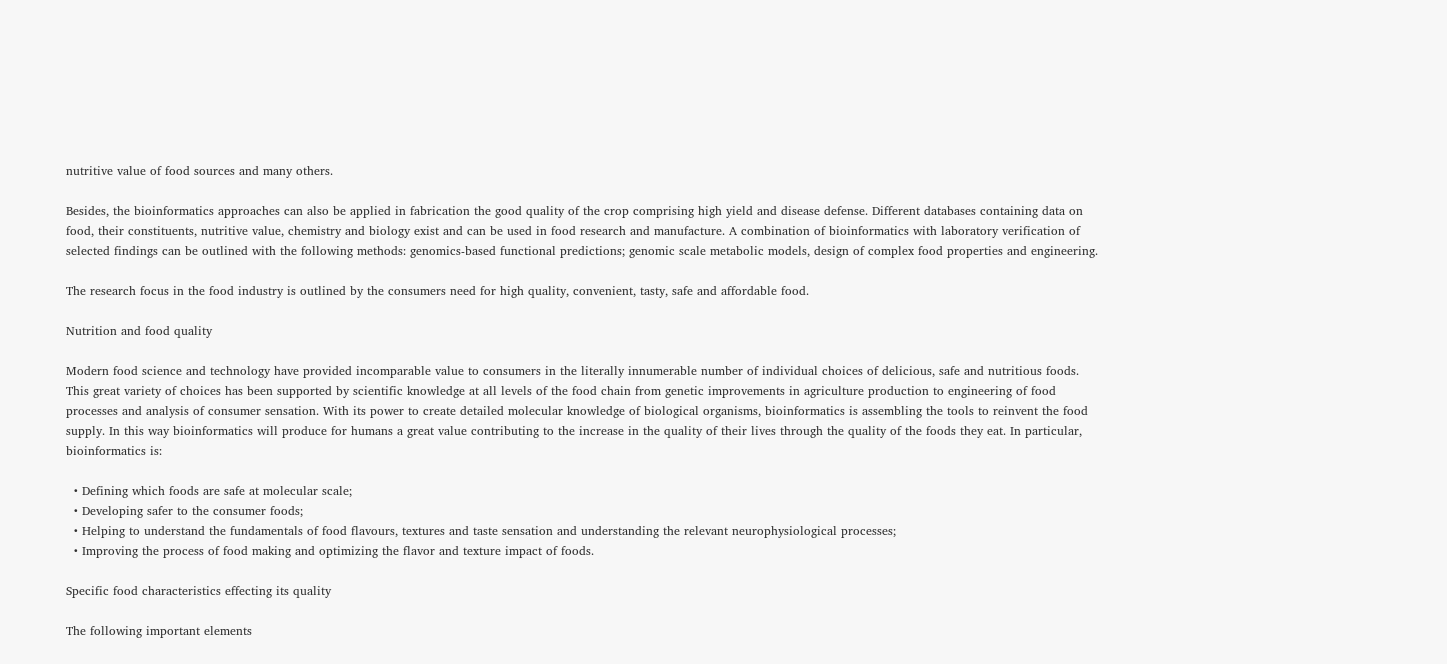nutritive value of food sources and many others.

Besides, the bioinformatics approaches can also be applied in fabrication the good quality of the crop comprising high yield and disease defense. Different databases containing data on food, their constituents, nutritive value, chemistry and biology exist and can be used in food research and manufacture. A combination of bioinformatics with laboratory verification of selected findings can be outlined with the following methods: genomics-based functional predictions; genomic scale metabolic models, design of complex food properties and engineering.

The research focus in the food industry is outlined by the consumers need for high quality, convenient, tasty, safe and affordable food.

Nutrition and food quality

Modern food science and technology have provided incomparable value to consumers in the literally innumerable number of individual choices of delicious, safe and nutritious foods. This great variety of choices has been supported by scientific knowledge at all levels of the food chain from genetic improvements in agriculture production to engineering of food processes and analysis of consumer sensation. With its power to create detailed molecular knowledge of biological organisms, bioinformatics is assembling the tools to reinvent the food supply. In this way bioinformatics will produce for humans a great value contributing to the increase in the quality of their lives through the quality of the foods they eat. In particular, bioinformatics is:

  • Defining which foods are safe at molecular scale;
  • Developing safer to the consumer foods;
  • Helping to understand the fundamentals of food flavours, textures and taste sensation and understanding the relevant neurophysiological processes;
  • Improving the process of food making and optimizing the flavor and texture impact of foods.

Specific food characteristics effecting its quality

The following important elements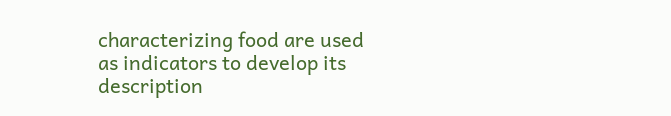characterizing food are used as indicators to develop its description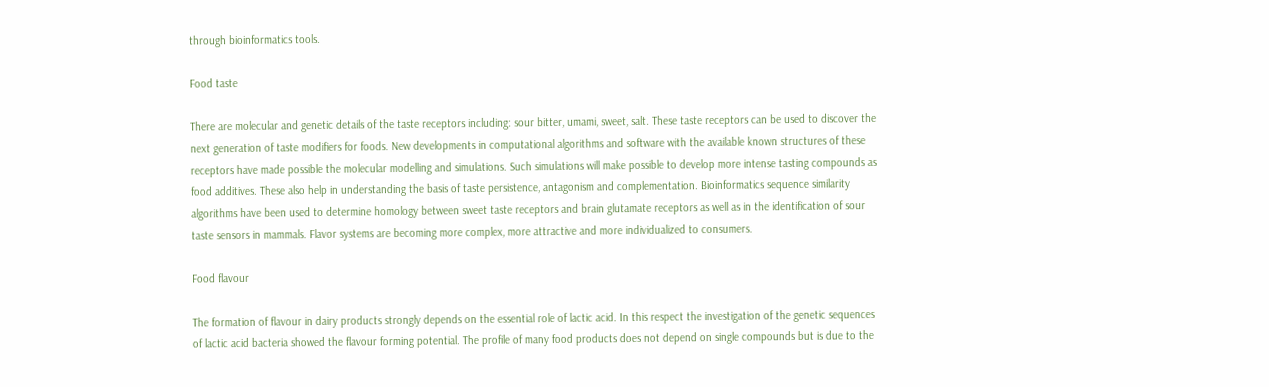through bioinformatics tools.

Food taste

There are molecular and genetic details of the taste receptors including: sour bitter, umami, sweet, salt. These taste receptors can be used to discover the next generation of taste modifiers for foods. New developments in computational algorithms and software with the available known structures of these receptors have made possible the molecular modelling and simulations. Such simulations will make possible to develop more intense tasting compounds as food additives. These also help in understanding the basis of taste persistence, antagonism and complementation. Bioinformatics sequence similarity algorithms have been used to determine homology between sweet taste receptors and brain glutamate receptors as well as in the identification of sour taste sensors in mammals. Flavor systems are becoming more complex, more attractive and more individualized to consumers.

Food flavour

The formation of flavour in dairy products strongly depends on the essential role of lactic acid. In this respect the investigation of the genetic sequences of lactic acid bacteria showed the flavour forming potential. The profile of many food products does not depend on single compounds but is due to the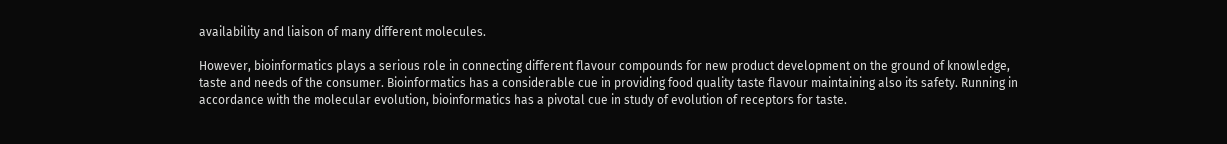availability and liaison of many different molecules.

However, bioinformatics plays a serious role in connecting different flavour compounds for new product development on the ground of knowledge, taste and needs of the consumer. Bioinformatics has a considerable cue in providing food quality taste flavour maintaining also its safety. Running in accordance with the molecular evolution, bioinformatics has a pivotal cue in study of evolution of receptors for taste.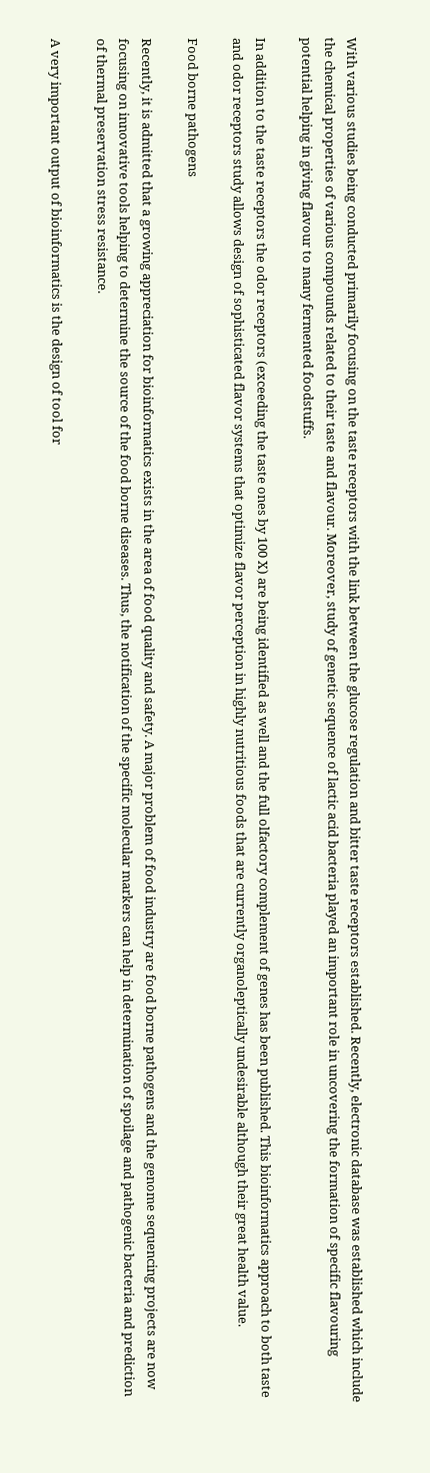With various studies being conducted primarily focusing on the taste receptors with the link between the glucose regulation and bitter taste receptors established. Recently, electronic database was established which include the chemical properties of various compounds related to their taste and flavour. Moreover, study of genetic sequence of lactic acid bacteria played an important role in uncovering the formation of specific flavouring potential helping in giving flavour to many fermented foodstuffs.

In addition to the taste receptors the odor receptors (exceeding the taste ones by 100 X) are being identified as well and the full olfactory complement of genes has been published. This bioinformatics approach to both taste and odor receptors study allows design of sophisticated flavor systems that optimize flavor perception in highly nutritious foods that are currently organoleptically undesirable although their great health value.

Food borne pathogens

Recently, it is admitted that a growing appreciation for bioinformatics exists in the area of food quality and safety. A major problem of food industry are food borne pathogens and the genome sequencing projects are now focusing on innovative tools helping to determine the source of the food borne diseases. Thus, the notification of the specific molecular markers can help in determination of spoilage and pathogenic bacteria and prediction of thermal preservation stress resistance.

A very important output of bioinformatics is the design of tool for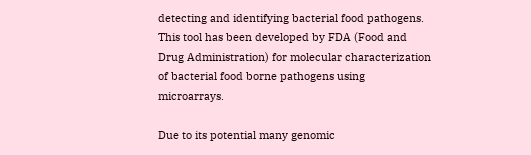detecting and identifying bacterial food pathogens. This tool has been developed by FDA (Food and Drug Administration) for molecular characterization of bacterial food borne pathogens using microarrays.

Due to its potential many genomic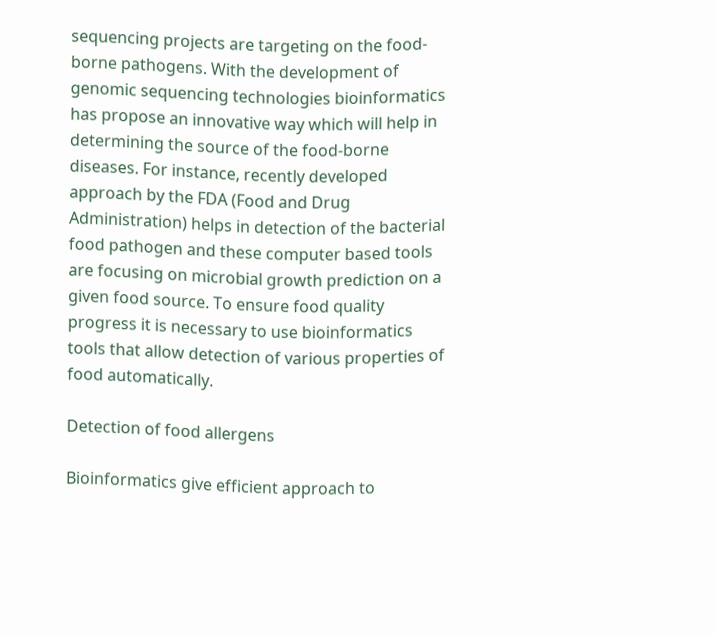sequencing projects are targeting on the food-borne pathogens. With the development of genomic sequencing technologies bioinformatics has propose an innovative way which will help in determining the source of the food-borne diseases. For instance, recently developed approach by the FDA (Food and Drug Administration) helps in detection of the bacterial food pathogen and these computer based tools are focusing on microbial growth prediction on a given food source. To ensure food quality progress it is necessary to use bioinformatics tools that allow detection of various properties of food automatically.

Detection of food allergens

Bioinformatics give efficient approach to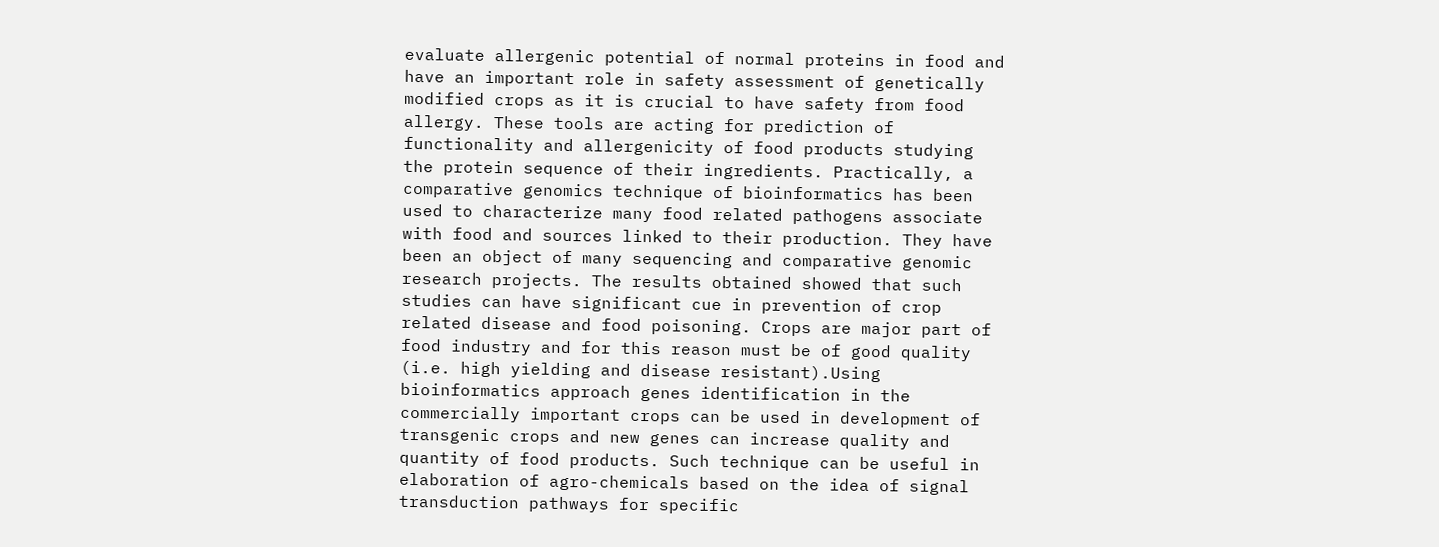evaluate allergenic potential of normal proteins in food and have an important role in safety assessment of genetically modified crops as it is crucial to have safety from food allergy. These tools are acting for prediction of functionality and allergenicity of food products studying the protein sequence of their ingredients. Practically, a comparative genomics technique of bioinformatics has been used to characterize many food related pathogens associate with food and sources linked to their production. They have been an object of many sequencing and comparative genomic research projects. The results obtained showed that such studies can have significant cue in prevention of crop related disease and food poisoning. Crops are major part of food industry and for this reason must be of good quality (i.e. high yielding and disease resistant).Using bioinformatics approach genes identification in the commercially important crops can be used in development of transgenic crops and new genes can increase quality and quantity of food products. Such technique can be useful in elaboration of agro-chemicals based on the idea of signal transduction pathways for specific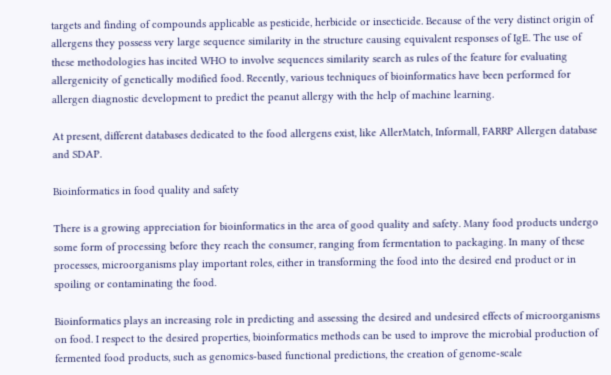targets and finding of compounds applicable as pesticide, herbicide or insecticide. Because of the very distinct origin of allergens they possess very large sequence similarity in the structure causing equivalent responses of IgE. The use of these methodologies has incited WHO to involve sequences similarity search as rules of the feature for evaluating allergenicity of genetically modified food. Recently, various techniques of bioinformatics have been performed for allergen diagnostic development to predict the peanut allergy with the help of machine learning.

At present, different databases dedicated to the food allergens exist, like AllerMatch, Informall, FARRP Allergen database and SDAP.

Bioinformatics in food quality and safety

There is a growing appreciation for bioinformatics in the area of good quality and safety. Many food products undergo some form of processing before they reach the consumer, ranging from fermentation to packaging. In many of these processes, microorganisms play important roles, either in transforming the food into the desired end product or in spoiling or contaminating the food.

Bioinformatics plays an increasing role in predicting and assessing the desired and undesired effects of microorganisms on food. I respect to the desired properties, bioinformatics methods can be used to improve the microbial production of fermented food products, such as genomics-based functional predictions, the creation of genome-scale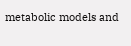metabolic models and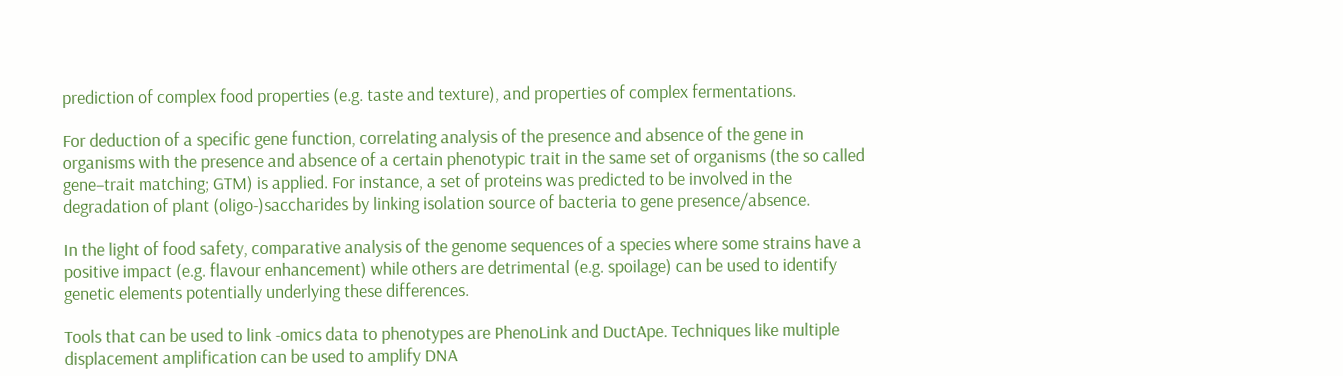prediction of complex food properties (e.g. taste and texture), and properties of complex fermentations.

For deduction of a specific gene function, correlating analysis of the presence and absence of the gene in organisms with the presence and absence of a certain phenotypic trait in the same set of organisms (the so called gene–trait matching; GTM) is applied. For instance, a set of proteins was predicted to be involved in the degradation of plant (oligo-)saccharides by linking isolation source of bacteria to gene presence/absence.

In the light of food safety, comparative analysis of the genome sequences of a species where some strains have a positive impact (e.g. flavour enhancement) while others are detrimental (e.g. spoilage) can be used to identify genetic elements potentially underlying these differences.

Tools that can be used to link -omics data to phenotypes are PhenoLink and DuctApe. Techniques like multiple displacement amplification can be used to amplify DNA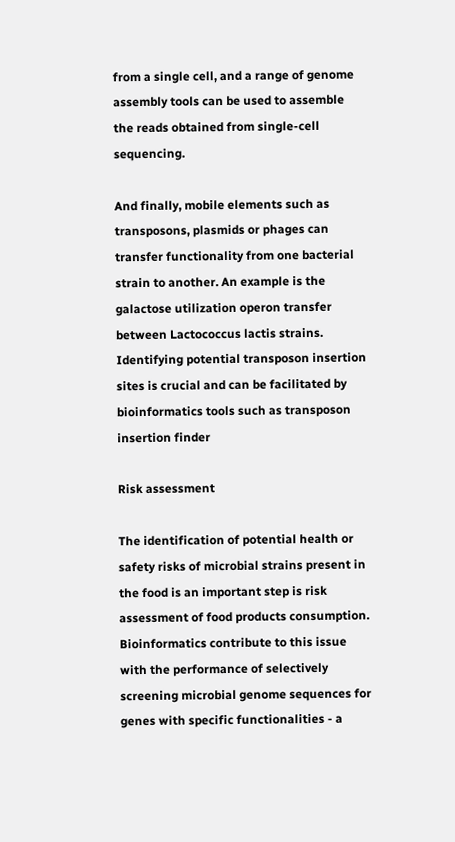from a single cell, and a range of genome assembly tools can be used to assemble the reads obtained from single-cell sequencing.

And finally, mobile elements such as transposons, plasmids or phages can transfer functionality from one bacterial strain to another. An example is the galactose utilization operon transfer between Lactococcus lactis strains. Identifying potential transposon insertion sites is crucial and can be facilitated by bioinformatics tools such as transposon insertion finder

Risk assessment

The identification of potential health or safety risks of microbial strains present in the food is an important step is risk assessment of food products consumption. Bioinformatics contribute to this issue with the performance of selectively screening microbial genome sequences for genes with specific functionalities - a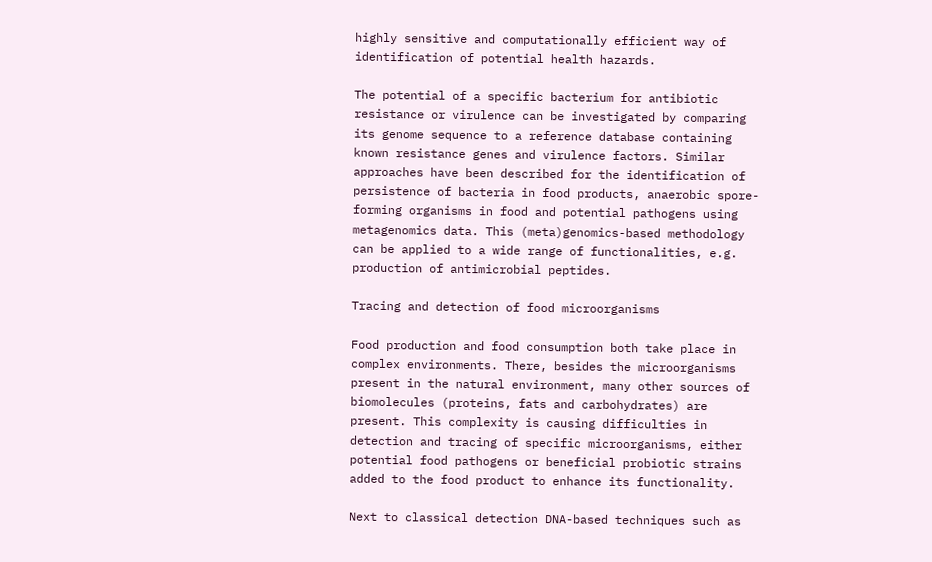highly sensitive and computationally efficient way of identification of potential health hazards.

The potential of a specific bacterium for antibiotic resistance or virulence can be investigated by comparing its genome sequence to a reference database containing known resistance genes and virulence factors. Similar approaches have been described for the identification of persistence of bacteria in food products, anaerobic spore-forming organisms in food and potential pathogens using metagenomics data. This (meta)genomics-based methodology can be applied to a wide range of functionalities, e.g. production of antimicrobial peptides.

Tracing and detection of food microorganisms

Food production and food consumption both take place in complex environments. There, besides the microorganisms present in the natural environment, many other sources of biomolecules (proteins, fats and carbohydrates) are present. This complexity is causing difficulties in detection and tracing of specific microorganisms, either potential food pathogens or beneficial probiotic strains added to the food product to enhance its functionality.

Next to classical detection DNA-based techniques such as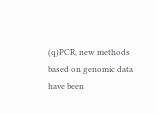(q)PCR, new methods based on genomic data have been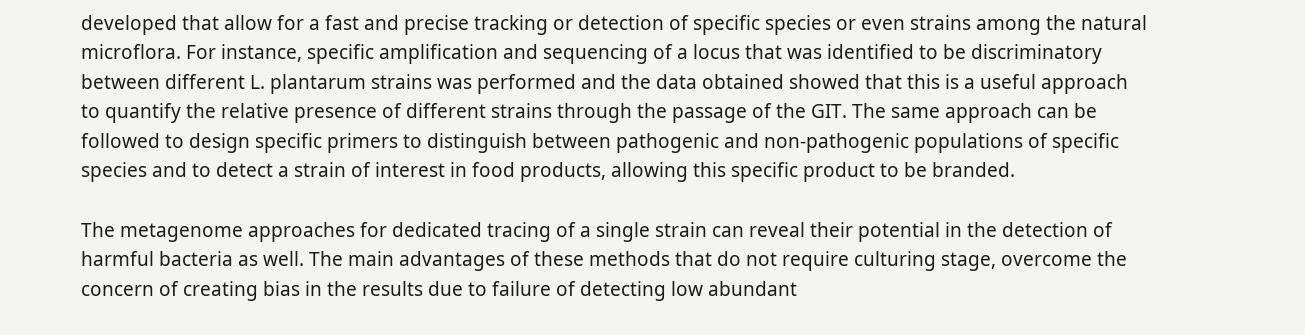developed that allow for a fast and precise tracking or detection of specific species or even strains among the natural microflora. For instance, specific amplification and sequencing of a locus that was identified to be discriminatory between different L. plantarum strains was performed and the data obtained showed that this is a useful approach to quantify the relative presence of different strains through the passage of the GIT. The same approach can be followed to design specific primers to distinguish between pathogenic and non-pathogenic populations of specific species and to detect a strain of interest in food products, allowing this specific product to be branded.

The metagenome approaches for dedicated tracing of a single strain can reveal their potential in the detection of harmful bacteria as well. The main advantages of these methods that do not require culturing stage, overcome the concern of creating bias in the results due to failure of detecting low abundant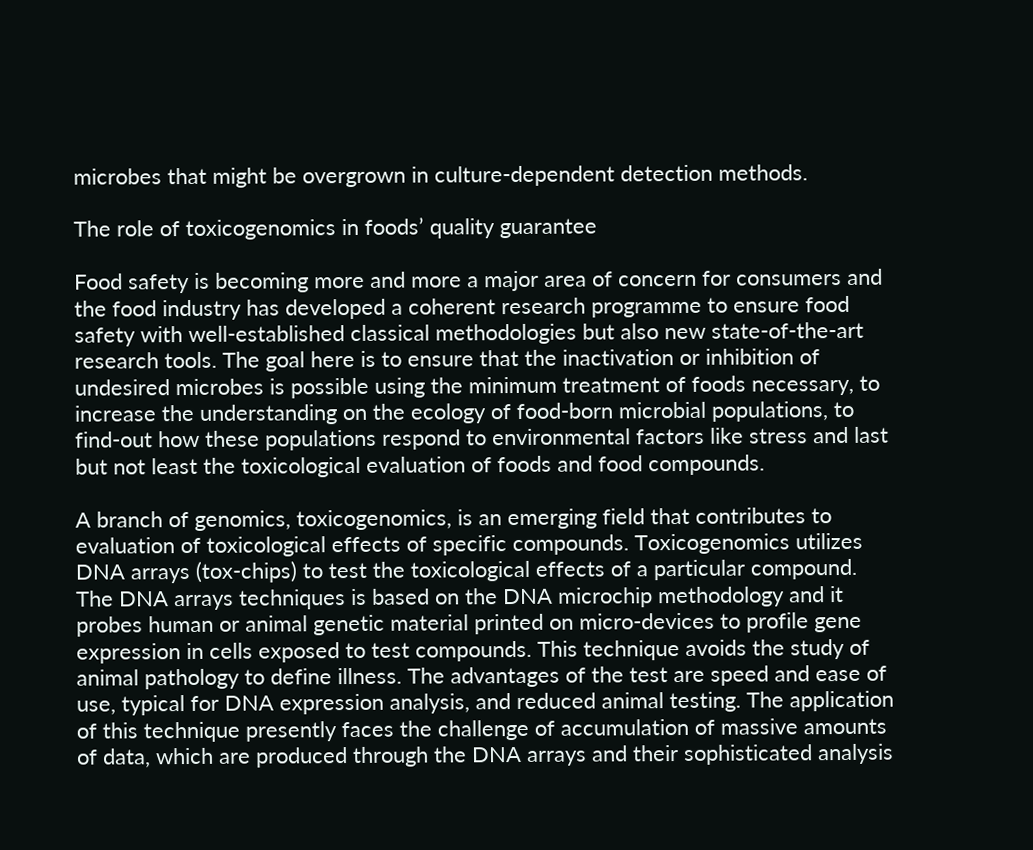microbes that might be overgrown in culture-dependent detection methods.

The role of toxicogenomics in foods’ quality guarantee

Food safety is becoming more and more a major area of concern for consumers and the food industry has developed a coherent research programme to ensure food safety with well-established classical methodologies but also new state-of-the-art research tools. The goal here is to ensure that the inactivation or inhibition of undesired microbes is possible using the minimum treatment of foods necessary, to increase the understanding on the ecology of food-born microbial populations, to find-out how these populations respond to environmental factors like stress and last but not least the toxicological evaluation of foods and food compounds.

A branch of genomics, toxicogenomics, is an emerging field that contributes to evaluation of toxicological effects of specific compounds. Toxicogenomics utilizes DNA arrays (tox-chips) to test the toxicological effects of a particular compound. The DNA arrays techniques is based on the DNA microchip methodology and it probes human or animal genetic material printed on micro-devices to profile gene expression in cells exposed to test compounds. This technique avoids the study of animal pathology to define illness. The advantages of the test are speed and ease of use, typical for DNA expression analysis, and reduced animal testing. The application of this technique presently faces the challenge of accumulation of massive amounts of data, which are produced through the DNA arrays and their sophisticated analysis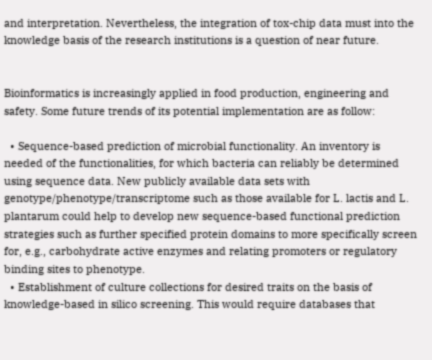and interpretation. Nevertheless, the integration of tox-chip data must into the knowledge basis of the research institutions is a question of near future.


Bioinformatics is increasingly applied in food production, engineering and safety. Some future trends of its potential implementation are as follow:

  • Sequence-based prediction of microbial functionality. An inventory is needed of the functionalities, for which bacteria can reliably be determined using sequence data. New publicly available data sets with genotype/phenotype/transcriptome such as those available for L. lactis and L. plantarum could help to develop new sequence-based functional prediction strategies such as further specified protein domains to more specifically screen for, e.g., carbohydrate active enzymes and relating promoters or regulatory binding sites to phenotype.
  • Establishment of culture collections for desired traits on the basis of knowledge-based in silico screening. This would require databases that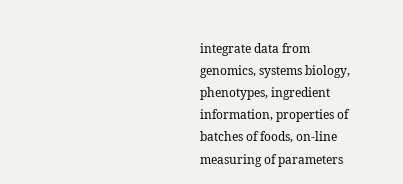integrate data from genomics, systems biology, phenotypes, ingredient information, properties of batches of foods, on-line measuring of parameters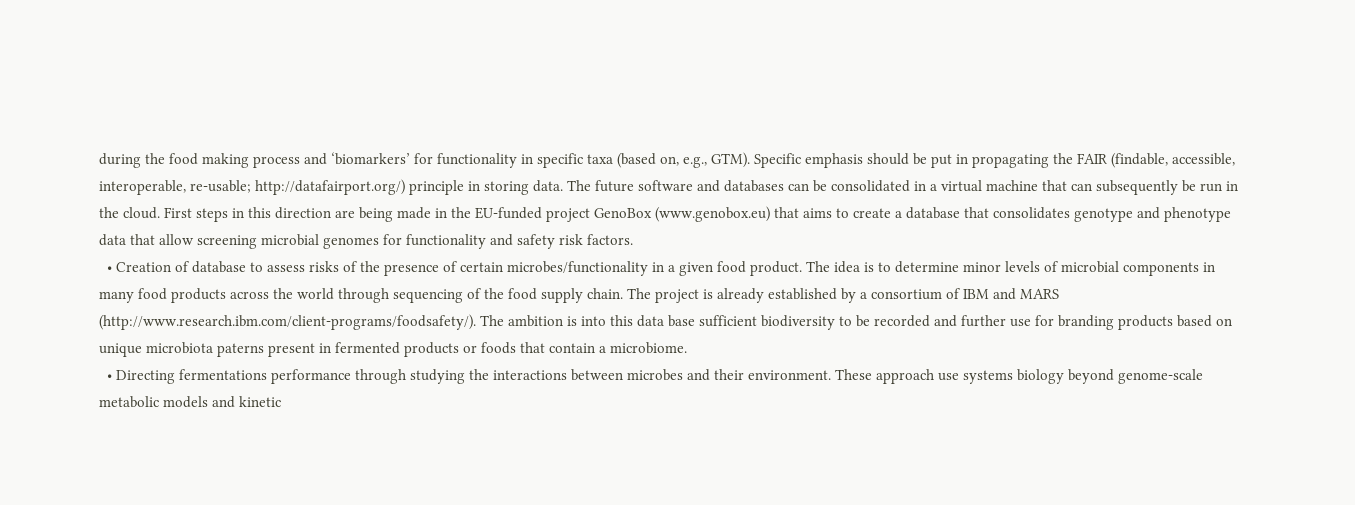during the food making process and ‘biomarkers’ for functionality in specific taxa (based on, e.g., GTM). Specific emphasis should be put in propagating the FAIR (findable, accessible, interoperable, re-usable; http://datafairport.org/) principle in storing data. The future software and databases can be consolidated in a virtual machine that can subsequently be run in the cloud. First steps in this direction are being made in the EU-funded project GenoBox (www.genobox.eu) that aims to create a database that consolidates genotype and phenotype data that allow screening microbial genomes for functionality and safety risk factors.
  • Creation of database to assess risks of the presence of certain microbes/functionality in a given food product. The idea is to determine minor levels of microbial components in many food products across the world through sequencing of the food supply chain. The project is already established by a consortium of IBM and MARS (http://www.research.ibm.com/client-programs/foodsafety/). The ambition is into this data base sufficient biodiversity to be recorded and further use for branding products based on unique microbiota paterns present in fermented products or foods that contain a microbiome.
  • Directing fermentations performance through studying the interactions between microbes and their environment. These approach use systems biology beyond genome-scale metabolic models and kinetic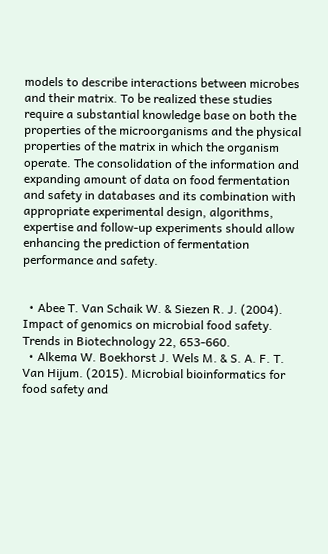models to describe interactions between microbes and their matrix. To be realized these studies require a substantial knowledge base on both the properties of the microorganisms and the physical properties of the matrix in which the organism operate. The consolidation of the information and expanding amount of data on food fermentation and safety in databases and its combination with appropriate experimental design, algorithms, expertise and follow-up experiments should allow enhancing the prediction of fermentation performance and safety.


  • Abee T. Van Schaik W. & Siezen R. J. (2004). Impact of genomics on microbial food safety. Trends in Biotechnology 22, 653-660.
  • Alkema W. Boekhorst J. Wels M. & S. A. F. T. Van Hijum. (2015). Microbial bioinformatics for food safety and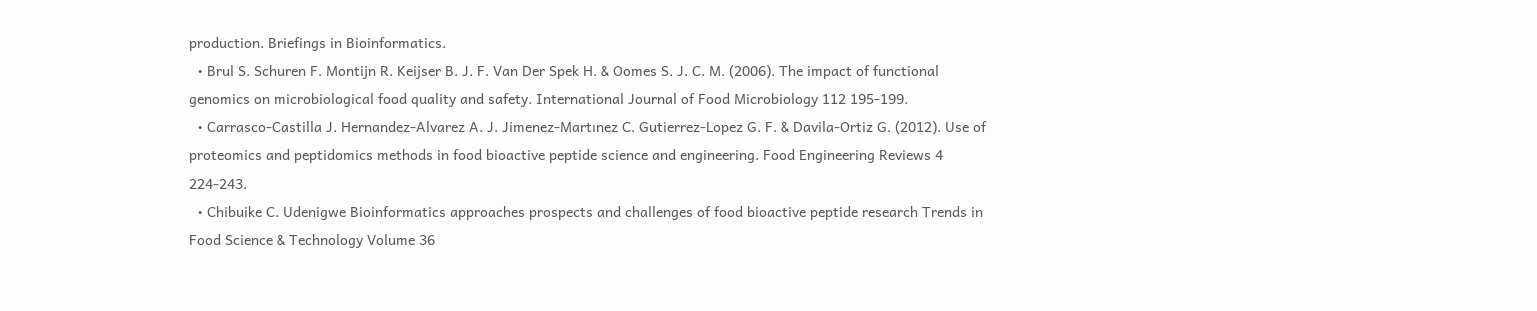production. Briefings in Bioinformatics.
  • Brul S. Schuren F. Montijn R. Keijser B. J. F. Van Der Spek H. & Oomes S. J. C. M. (2006). The impact of functional genomics on microbiological food quality and safety. International Journal of Food Microbiology 112 195-199.
  • Carrasco-Castilla J. Hernandez-Alvarez A. J. Jimenez-Martınez C. Gutierrez-Lopez G. F. & Davila-Ortiz G. (2012). Use of proteomics and peptidomics methods in food bioactive peptide science and engineering. Food Engineering Reviews 4 224-243.
  • Chibuike C. Udenigwe Bioinformatics approaches prospects and challenges of food bioactive peptide research Trends in Food Science & Technology Volume 36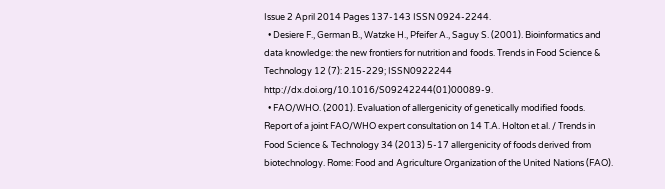Issue 2 April 2014 Pages 137-143 ISSN 0924-2244.
  • Desiere F., German B., Watzke H., Pfeifer A., Saguy S. (2001). Bioinformatics and data knowledge: the new frontiers for nutrition and foods. Trends in Food Science & Technology 12 (7): 215-229; ISSN0922244 http://dx.doi.org/10.1016/S09242244(01)00089-9.
  • FAO/WHO. (2001). Evaluation of allergenicity of genetically modified foods. Report of a joint FAO/WHO expert consultation on 14 T.A. Holton et al. / Trends in Food Science & Technology 34 (2013) 5-17 allergenicity of foods derived from biotechnology. Rome: Food and Agriculture Organization of the United Nations (FAO).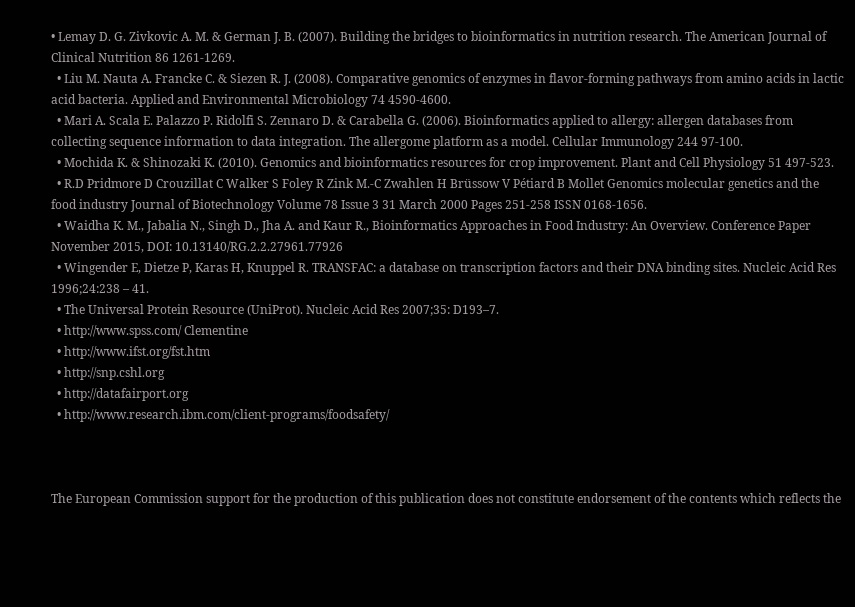• Lemay D. G. Zivkovic A. M. & German J. B. (2007). Building the bridges to bioinformatics in nutrition research. The American Journal of Clinical Nutrition 86 1261-1269.
  • Liu M. Nauta A. Francke C. & Siezen R. J. (2008). Comparative genomics of enzymes in flavor-forming pathways from amino acids in lactic acid bacteria. Applied and Environmental Microbiology 74 4590-4600.
  • Mari A. Scala E. Palazzo P. Ridolfi S. Zennaro D. & Carabella G. (2006). Bioinformatics applied to allergy: allergen databases from collecting sequence information to data integration. The allergome platform as a model. Cellular Immunology 244 97-100.
  • Mochida K. & Shinozaki K. (2010). Genomics and bioinformatics resources for crop improvement. Plant and Cell Physiology 51 497-523.
  • R.D Pridmore D Crouzillat C Walker S Foley R Zink M.-C Zwahlen H Brüssow V Pétiard B Mollet Genomics molecular genetics and the food industry Journal of Biotechnology Volume 78 Issue 3 31 March 2000 Pages 251-258 ISSN 0168-1656.
  • Waidha K. M., Jabalia N., Singh D., Jha A. and Kaur R., Bioinformatics Approaches in Food Industry: An Overview. Conference Paper November 2015, DOI: 10.13140/RG.2.2.27961.77926
  • Wingender E, Dietze P, Karas H, Knuppel R. TRANSFAC: a database on transcription factors and their DNA binding sites. Nucleic Acid Res 1996;24:238 – 41.
  • The Universal Protein Resource (UniProt). Nucleic Acid Res 2007;35: D193–7.
  • http://www.spss.com/ Clementine
  • http://www.ifst.org/fst.htm
  • http://snp.cshl.org
  • http://datafairport.org
  • http://www.research.ibm.com/client-programs/foodsafety/



The European Commission support for the production of this publication does not constitute endorsement of the contents which reflects the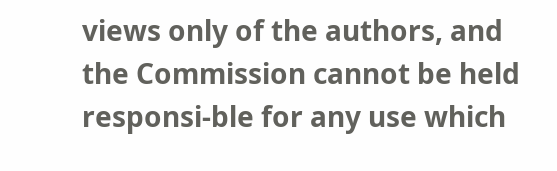views only of the authors, and the Commission cannot be held responsi-ble for any use which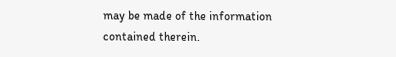may be made of the information contained therein.